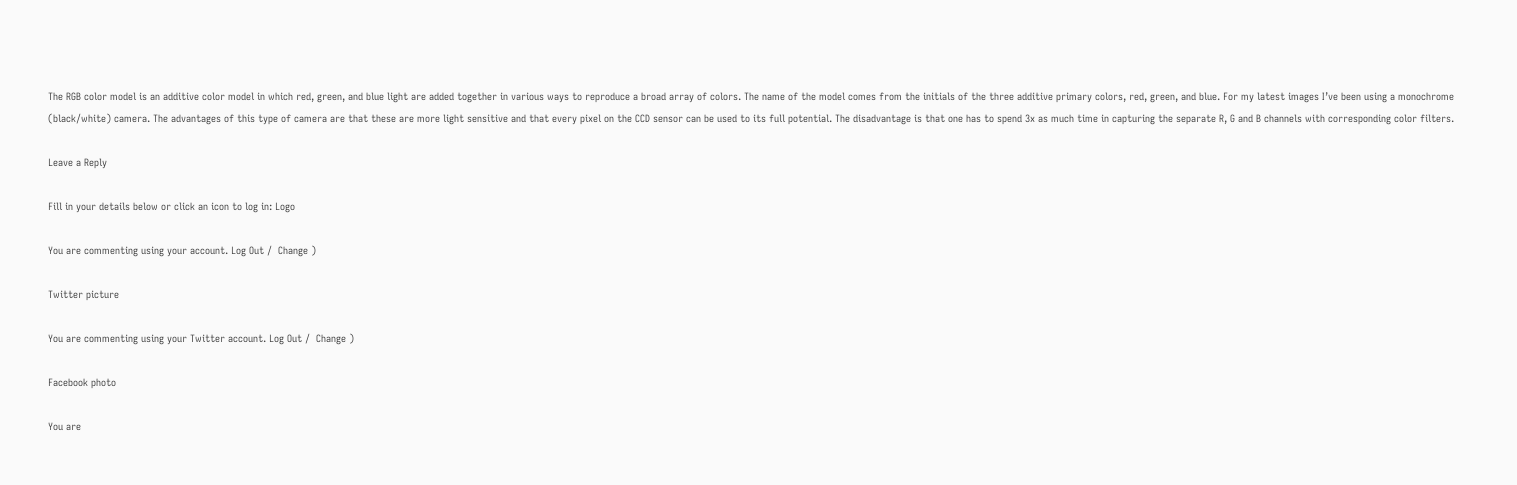The RGB color model is an additive color model in which red, green, and blue light are added together in various ways to reproduce a broad array of colors. The name of the model comes from the initials of the three additive primary colors, red, green, and blue. For my latest images I’ve been using a monochrome (black/white) camera. The advantages of this type of camera are that these are more light sensitive and that every pixel on the CCD sensor can be used to its full potential. The disadvantage is that one has to spend 3x as much time in capturing the separate R, G and B channels with corresponding color filters.

Leave a Reply

Fill in your details below or click an icon to log in: Logo

You are commenting using your account. Log Out /  Change )

Twitter picture

You are commenting using your Twitter account. Log Out /  Change )

Facebook photo

You are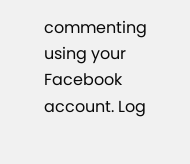commenting using your Facebook account. Log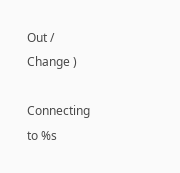Out /  Change )

Connecting to %s